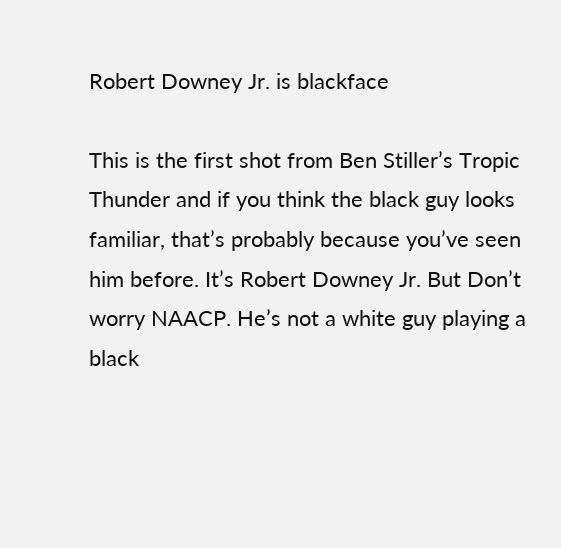Robert Downey Jr. is blackface

This is the first shot from Ben Stiller’s Tropic Thunder and if you think the black guy looks familiar, that’s probably because you’ve seen him before. It’s Robert Downey Jr. But Don’t worry NAACP. He’s not a white guy playing a black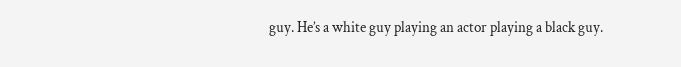guy. He’s a white guy playing an actor playing a black guy.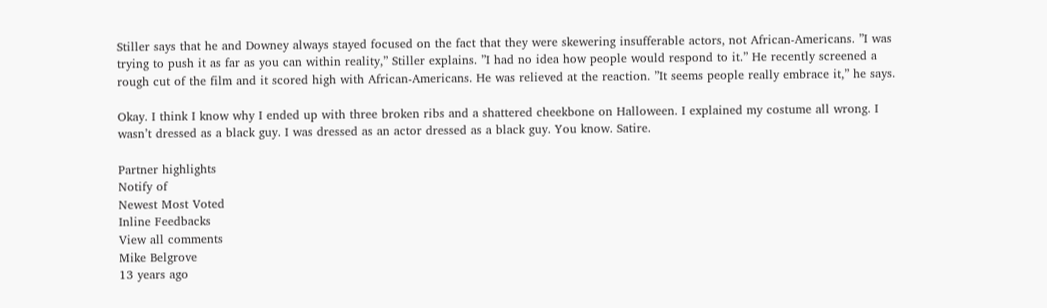Stiller says that he and Downey always stayed focused on the fact that they were skewering insufferable actors, not African-Americans. ”I was trying to push it as far as you can within reality,” Stiller explains. ”I had no idea how people would respond to it.” He recently screened a rough cut of the film and it scored high with African-Americans. He was relieved at the reaction. ”It seems people really embrace it,” he says.

Okay. I think I know why I ended up with three broken ribs and a shattered cheekbone on Halloween. I explained my costume all wrong. I wasn’t dressed as a black guy. I was dressed as an actor dressed as a black guy. You know. Satire.

Partner highlights
Notify of
Newest Most Voted
Inline Feedbacks
View all comments
Mike Belgrove
13 years ago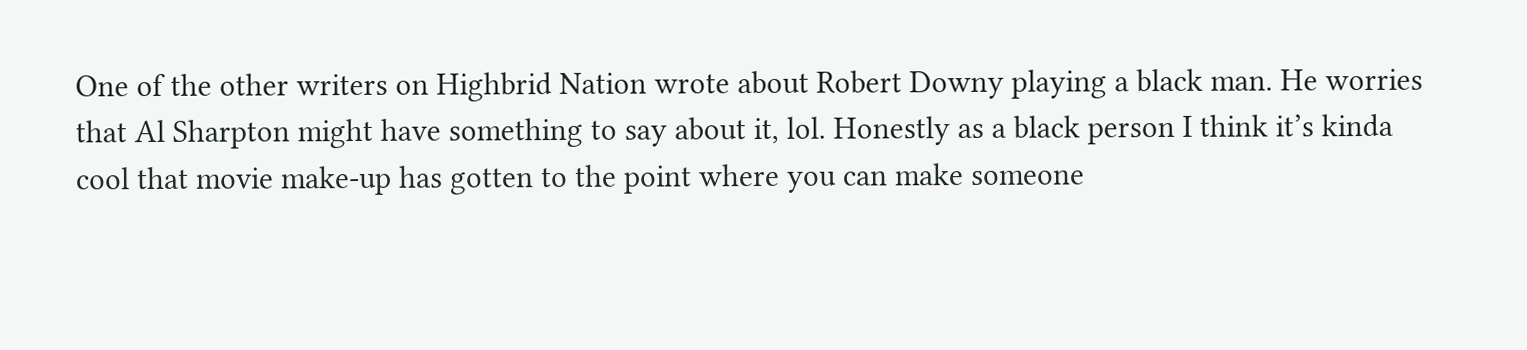One of the other writers on Highbrid Nation wrote about Robert Downy playing a black man. He worries that Al Sharpton might have something to say about it, lol. Honestly as a black person I think it’s kinda cool that movie make-up has gotten to the point where you can make someone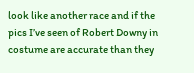look like another race and if the pics I’ve seen of Robert Downy in costume are accurate than they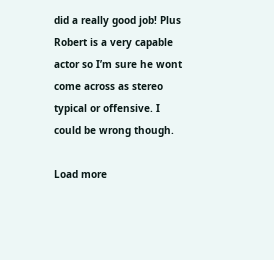did a really good job! Plus Robert is a very capable actor so I’m sure he wont come across as stereo typical or offensive. I could be wrong though.

Load more